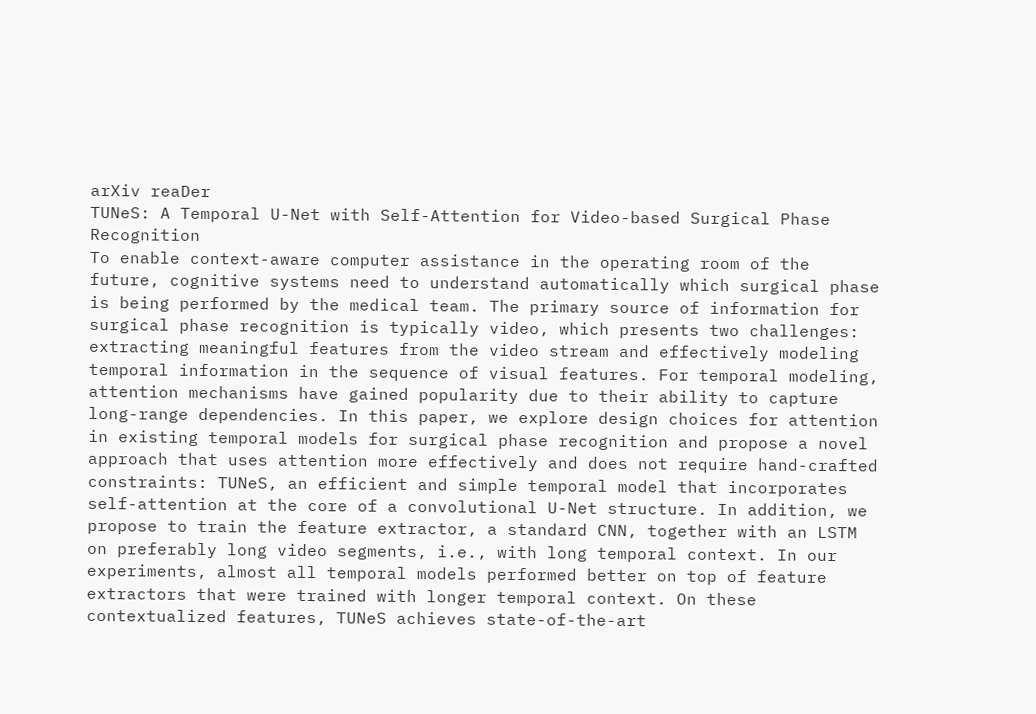arXiv reaDer
TUNeS: A Temporal U-Net with Self-Attention for Video-based Surgical Phase Recognition
To enable context-aware computer assistance in the operating room of the future, cognitive systems need to understand automatically which surgical phase is being performed by the medical team. The primary source of information for surgical phase recognition is typically video, which presents two challenges: extracting meaningful features from the video stream and effectively modeling temporal information in the sequence of visual features. For temporal modeling, attention mechanisms have gained popularity due to their ability to capture long-range dependencies. In this paper, we explore design choices for attention in existing temporal models for surgical phase recognition and propose a novel approach that uses attention more effectively and does not require hand-crafted constraints: TUNeS, an efficient and simple temporal model that incorporates self-attention at the core of a convolutional U-Net structure. In addition, we propose to train the feature extractor, a standard CNN, together with an LSTM on preferably long video segments, i.e., with long temporal context. In our experiments, almost all temporal models performed better on top of feature extractors that were trained with longer temporal context. On these contextualized features, TUNeS achieves state-of-the-art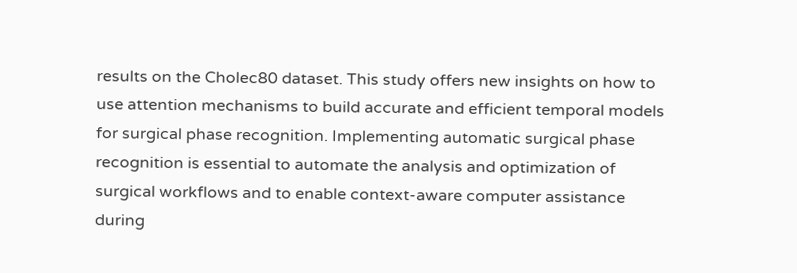results on the Cholec80 dataset. This study offers new insights on how to use attention mechanisms to build accurate and efficient temporal models for surgical phase recognition. Implementing automatic surgical phase recognition is essential to automate the analysis and optimization of surgical workflows and to enable context-aware computer assistance during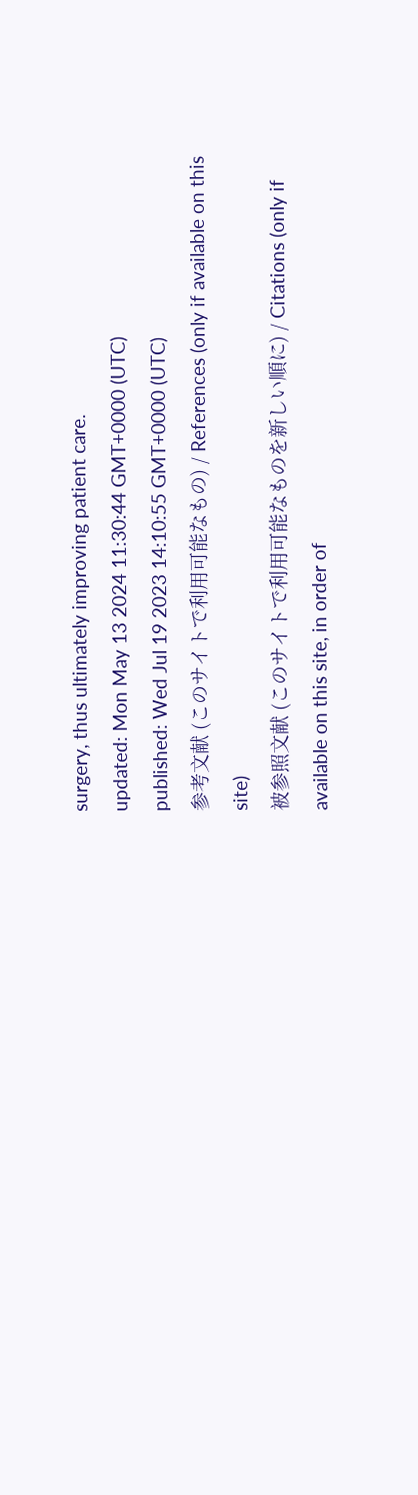surgery, thus ultimately improving patient care.
updated: Mon May 13 2024 11:30:44 GMT+0000 (UTC)
published: Wed Jul 19 2023 14:10:55 GMT+0000 (UTC)
参考文献 (このサイトで利用可能なもの) / References (only if available on this site)
被参照文献 (このサイトで利用可能なものを新しい順に) / Citations (only if available on this site, in order of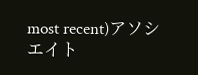most recent)アソシエイト